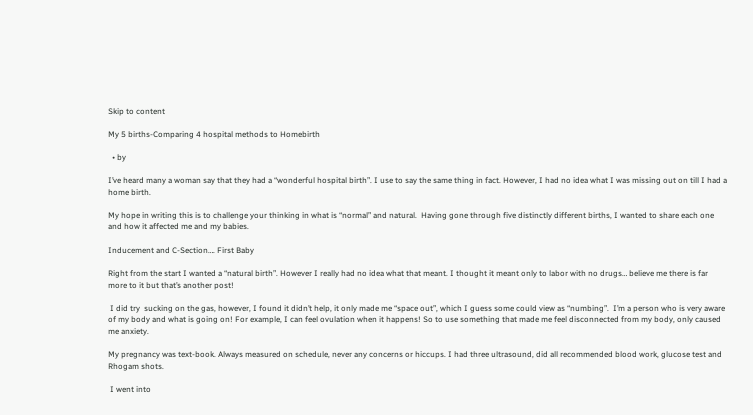Skip to content

My 5 births-Comparing 4 hospital methods to Homebirth

  • by

I’ve heard many a woman say that they had a “wonderful hospital birth”. I use to say the same thing in fact. However, I had no idea what I was missing out on till I had a home birth.

My hope in writing this is to challenge your thinking in what is “normal” and natural.  Having gone through five distinctly different births, I wanted to share each one and how it affected me and my babies.

Inducement and C-Section…. First Baby

Right from the start I wanted a “natural birth”. However I really had no idea what that meant. I thought it meant only to labor with no drugs… believe me there is far more to it but that’s another post!

 I did try  sucking on the gas, however, I found it didn’t help, it only made me “space out”, which I guess some could view as “numbing”.  I’m a person who is very aware of my body and what is going on! For example, I can feel ovulation when it happens! So to use something that made me feel disconnected from my body, only caused me anxiety.

My pregnancy was text-book. Always measured on schedule, never any concerns or hiccups. I had three ultrasound, did all recommended blood work, glucose test and Rhogam shots.

 I went into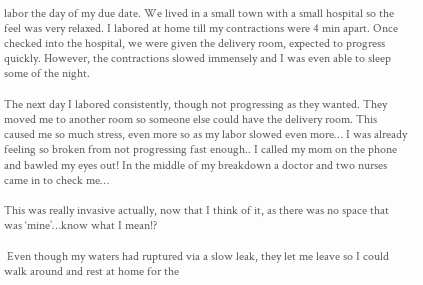labor the day of my due date. We lived in a small town with a small hospital so the feel was very relaxed. I labored at home till my contractions were 4 min apart. Once checked into the hospital, we were given the delivery room, expected to progress quickly. However, the contractions slowed immensely and I was even able to sleep some of the night.

The next day I labored consistently, though not progressing as they wanted. They moved me to another room so someone else could have the delivery room. This caused me so much stress, even more so as my labor slowed even more… I was already feeling so broken from not progressing fast enough.. I called my mom on the phone and bawled my eyes out! In the middle of my breakdown a doctor and two nurses came in to check me…

This was really invasive actually, now that I think of it, as there was no space that was ‘mine’…know what I mean!?

 Even though my waters had ruptured via a slow leak, they let me leave so I could walk around and rest at home for the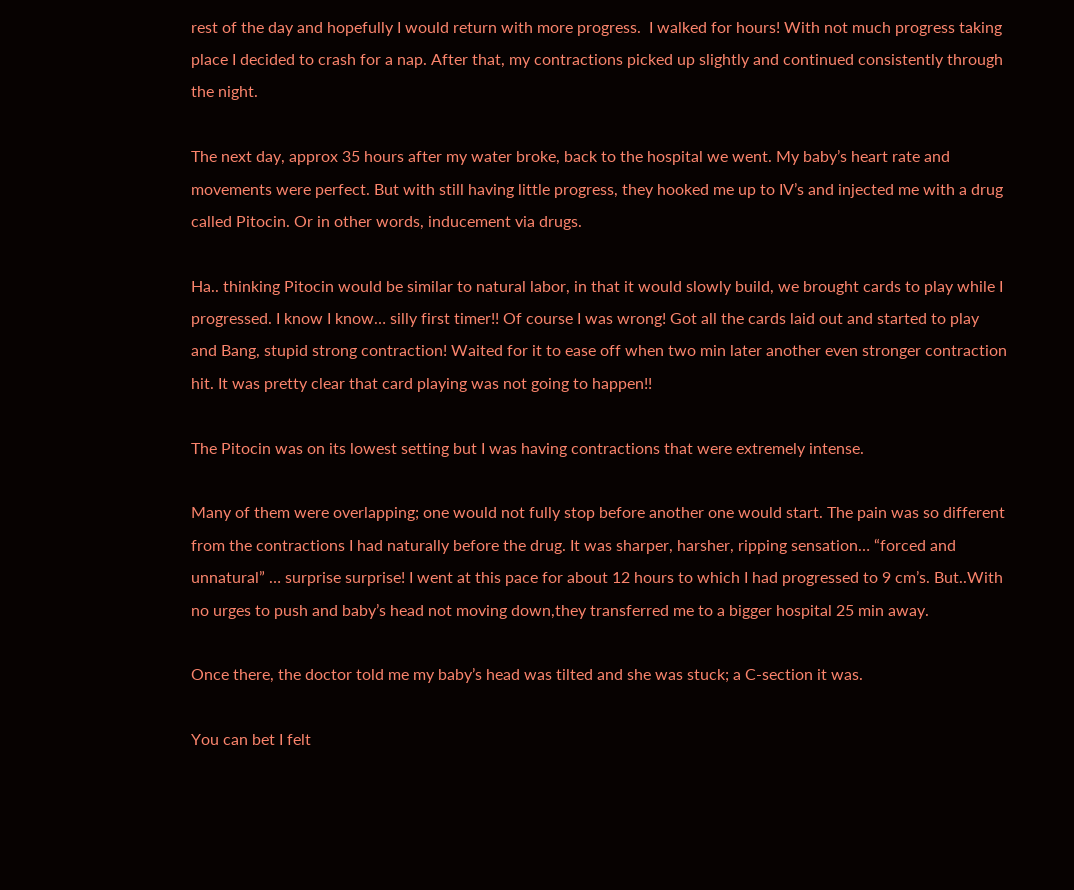rest of the day and hopefully I would return with more progress.  I walked for hours! With not much progress taking place I decided to crash for a nap. After that, my contractions picked up slightly and continued consistently through the night.

The next day, approx 35 hours after my water broke, back to the hospital we went. My baby’s heart rate and movements were perfect. But with still having little progress, they hooked me up to IV’s and injected me with a drug called Pitocin. Or in other words, inducement via drugs.

Ha.. thinking Pitocin would be similar to natural labor, in that it would slowly build, we brought cards to play while I progressed. I know I know… silly first timer!! Of course I was wrong! Got all the cards laid out and started to play and Bang, stupid strong contraction! Waited for it to ease off when two min later another even stronger contraction hit. It was pretty clear that card playing was not going to happen!!

The Pitocin was on its lowest setting but I was having contractions that were extremely intense.

Many of them were overlapping; one would not fully stop before another one would start. The pain was so different from the contractions I had naturally before the drug. It was sharper, harsher, ripping sensation… “forced and unnatural” … surprise surprise! I went at this pace for about 12 hours to which I had progressed to 9 cm’s. But..With no urges to push and baby’s head not moving down,they transferred me to a bigger hospital 25 min away.

Once there, the doctor told me my baby’s head was tilted and she was stuck; a C-section it was.

You can bet I felt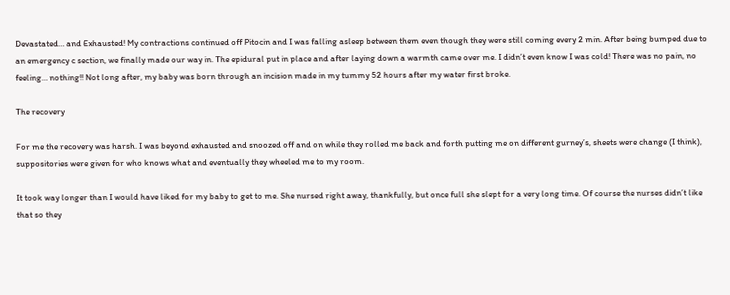Devastated… and Exhausted! My contractions continued off Pitocin and I was falling asleep between them even though they were still coming every 2 min. After being bumped due to an emergency c section, we finally made our way in. The epidural put in place and after laying down a warmth came over me. I didn’t even know I was cold! There was no pain, no feeling… nothing!! Not long after, my baby was born through an incision made in my tummy 52 hours after my water first broke.

The recovery

For me the recovery was harsh. I was beyond exhausted and snoozed off and on while they rolled me back and forth putting me on different gurney’s, sheets were change (I think), suppositories were given for who knows what and eventually they wheeled me to my room.

It took way longer than I would have liked for my baby to get to me. She nursed right away, thankfully, but once full she slept for a very long time. Of course the nurses didn’t like that so they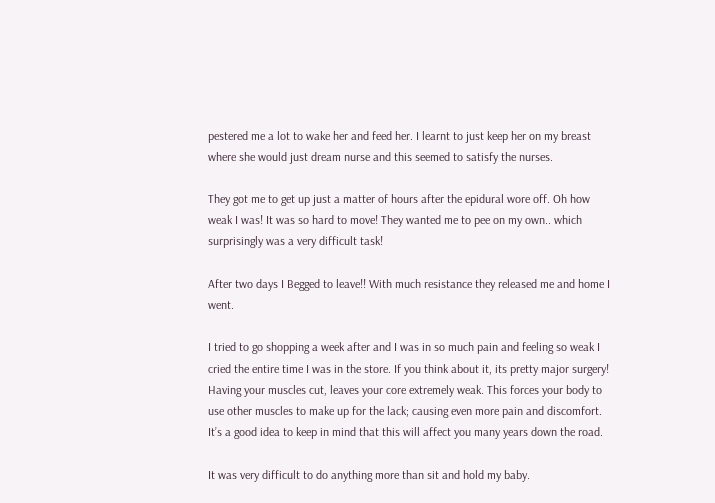pestered me a lot to wake her and feed her. I learnt to just keep her on my breast where she would just dream nurse and this seemed to satisfy the nurses.

They got me to get up just a matter of hours after the epidural wore off. Oh how weak I was! It was so hard to move! They wanted me to pee on my own.. which surprisingly was a very difficult task!

After two days I Begged to leave!! With much resistance they released me and home I went.

I tried to go shopping a week after and I was in so much pain and feeling so weak I cried the entire time I was in the store. If you think about it, its pretty major surgery! Having your muscles cut, leaves your core extremely weak. This forces your body to use other muscles to make up for the lack; causing even more pain and discomfort. It’s a good idea to keep in mind that this will affect you many years down the road.

It was very difficult to do anything more than sit and hold my baby.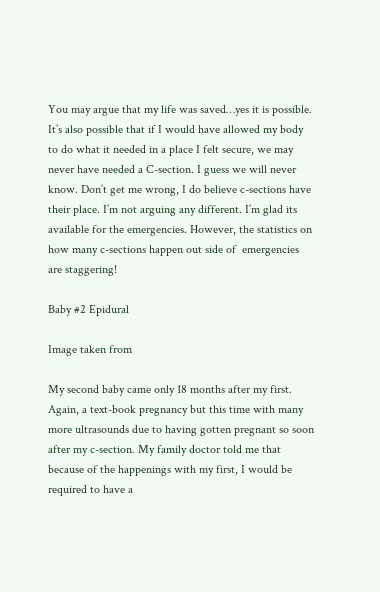You may argue that my life was saved…yes it is possible. It’s also possible that if I would have allowed my body to do what it needed in a place I felt secure, we may never have needed a C-section. I guess we will never know. Don’t get me wrong, I do believe c-sections have their place. I’m not arguing any different. I’m glad its available for the emergencies. However, the statistics on how many c-sections happen out side of  emergencies are staggering!

Baby #2 Epidural

Image taken from

My second baby came only 18 months after my first. Again, a text-book pregnancy but this time with many more ultrasounds due to having gotten pregnant so soon after my c-section. My family doctor told me that because of the happenings with my first, I would be required to have a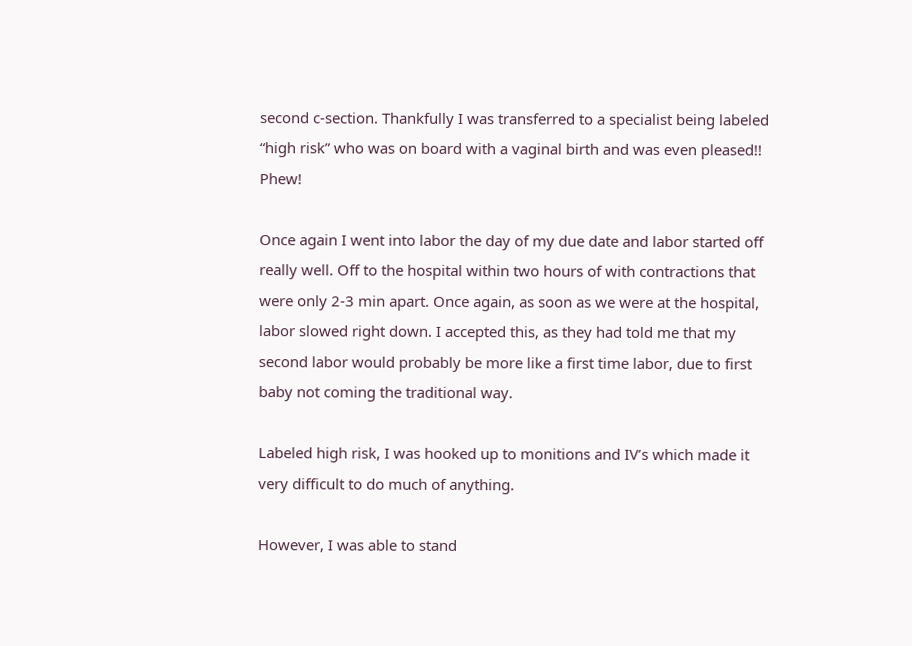second c-section. Thankfully I was transferred to a specialist being labeled “high risk” who was on board with a vaginal birth and was even pleased!!  Phew!

Once again I went into labor the day of my due date and labor started off really well. Off to the hospital within two hours of with contractions that were only 2-3 min apart. Once again, as soon as we were at the hospital, labor slowed right down. I accepted this, as they had told me that my second labor would probably be more like a first time labor, due to first baby not coming the traditional way.

Labeled high risk, I was hooked up to monitions and IV’s which made it very difficult to do much of anything.

However, I was able to stand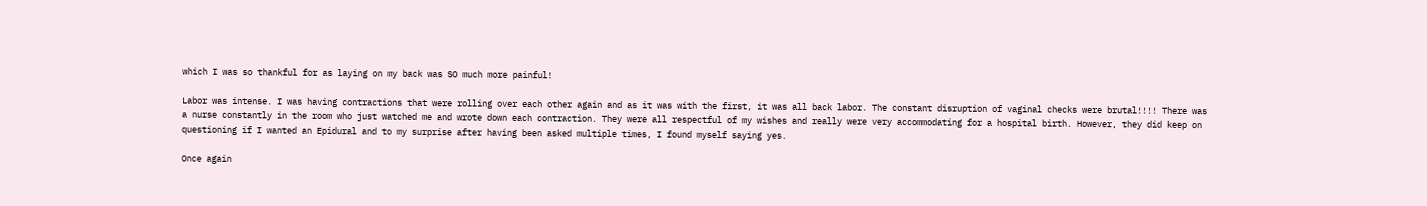which I was so thankful for as laying on my back was SO much more painful!

Labor was intense. I was having contractions that were rolling over each other again and as it was with the first, it was all back labor. The constant disruption of vaginal checks were brutal!!!! There was a nurse constantly in the room who just watched me and wrote down each contraction. They were all respectful of my wishes and really were very accommodating for a hospital birth. However, they did keep on questioning if I wanted an Epidural and to my surprise after having been asked multiple times, I found myself saying yes.

Once again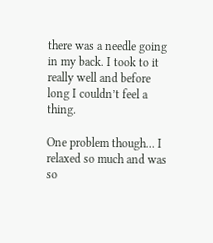there was a needle going in my back. I took to it really well and before long I couldn’t feel a thing.

One problem though… I relaxed so much and was so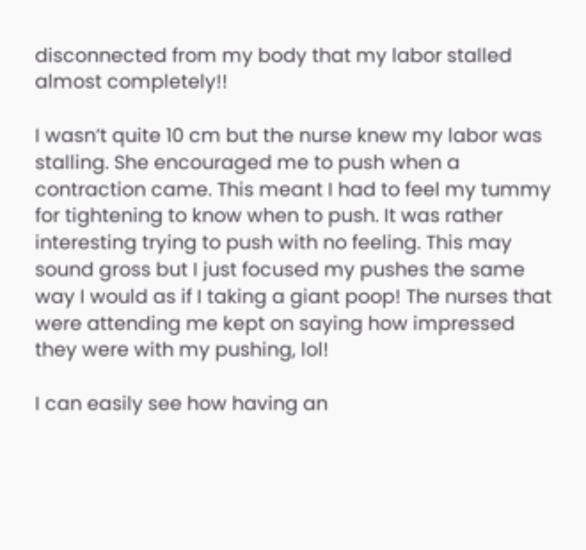disconnected from my body that my labor stalled almost completely!!

I wasn’t quite 10 cm but the nurse knew my labor was stalling. She encouraged me to push when a contraction came. This meant I had to feel my tummy for tightening to know when to push. It was rather interesting trying to push with no feeling. This may sound gross but I just focused my pushes the same way I would as if I taking a giant poop! The nurses that were attending me kept on saying how impressed they were with my pushing, lol!

I can easily see how having an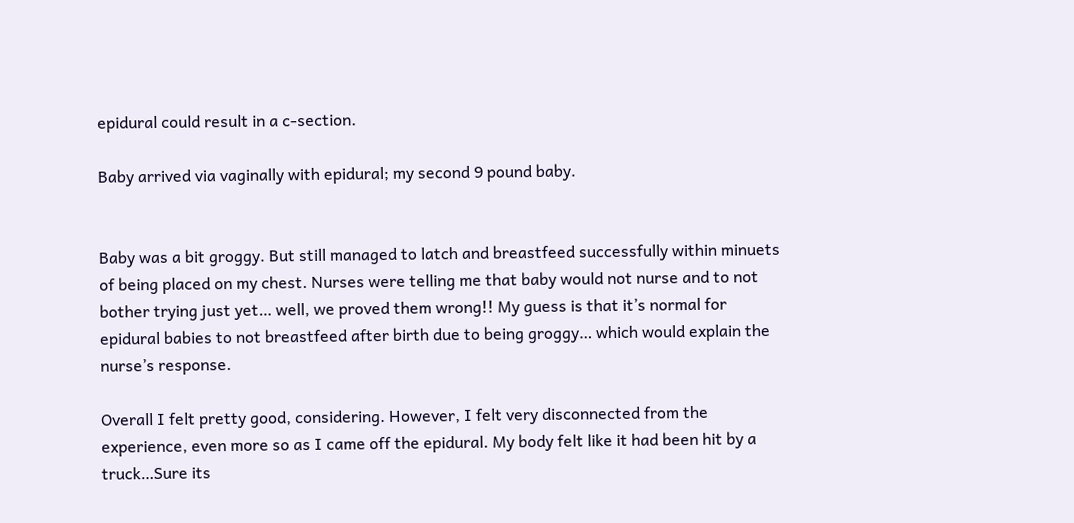epidural could result in a c-section.

Baby arrived via vaginally with epidural; my second 9 pound baby.


Baby was a bit groggy. But still managed to latch and breastfeed successfully within minuets of being placed on my chest. Nurses were telling me that baby would not nurse and to not bother trying just yet… well, we proved them wrong!! My guess is that it’s normal for epidural babies to not breastfeed after birth due to being groggy… which would explain the nurse’s response.

Overall I felt pretty good, considering. However, I felt very disconnected from the experience, even more so as I came off the epidural. My body felt like it had been hit by a truck…Sure its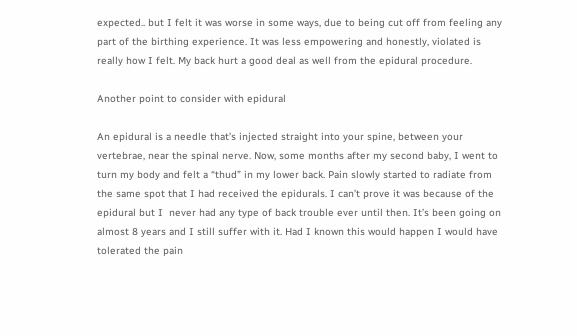expected.. but I felt it was worse in some ways, due to being cut off from feeling any part of the birthing experience. It was less empowering and honestly, violated is really how I felt. My back hurt a good deal as well from the epidural procedure.

Another point to consider with epidural

An epidural is a needle that’s injected straight into your spine, between your vertebrae, near the spinal nerve. Now, some months after my second baby, I went to turn my body and felt a “thud” in my lower back. Pain slowly started to radiate from the same spot that I had received the epidurals. I can’t prove it was because of the epidural but I  never had any type of back trouble ever until then. It’s been going on almost 8 years and I still suffer with it. Had I known this would happen I would have tolerated the pain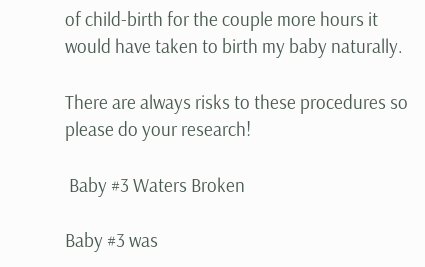of child-birth for the couple more hours it would have taken to birth my baby naturally.

There are always risks to these procedures so please do your research!

 Baby #3 Waters Broken

Baby #3 was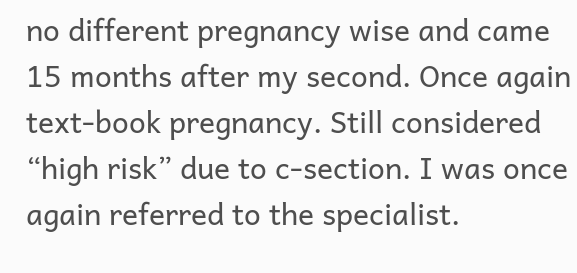no different pregnancy wise and came 15 months after my second. Once again text-book pregnancy. Still considered “high risk” due to c-section. I was once again referred to the specialist.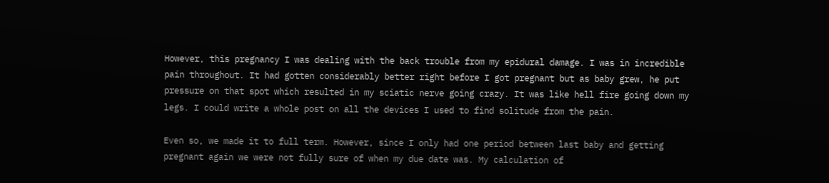However, this pregnancy I was dealing with the back trouble from my epidural damage. I was in incredible pain throughout. It had gotten considerably better right before I got pregnant but as baby grew, he put pressure on that spot which resulted in my sciatic nerve going crazy. It was like hell fire going down my legs. I could write a whole post on all the devices I used to find solitude from the pain.

Even so, we made it to full term. However, since I only had one period between last baby and getting pregnant again we were not fully sure of when my due date was. My calculation of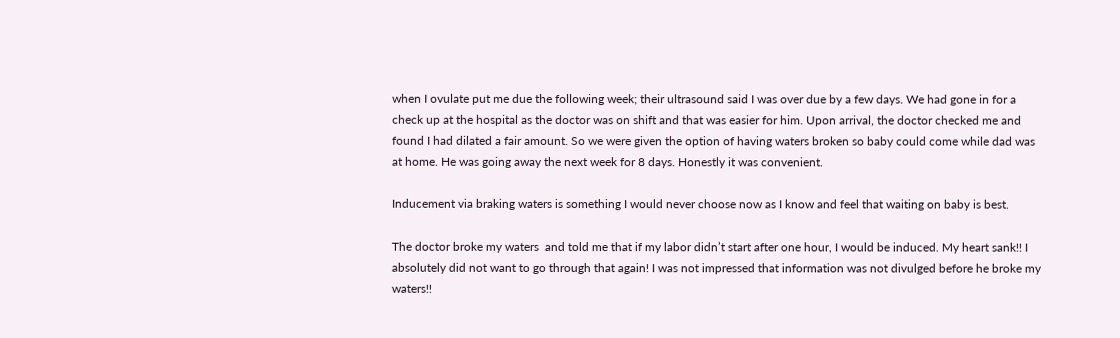when I ovulate put me due the following week; their ultrasound said I was over due by a few days. We had gone in for a check up at the hospital as the doctor was on shift and that was easier for him. Upon arrival, the doctor checked me and found I had dilated a fair amount. So we were given the option of having waters broken so baby could come while dad was at home. He was going away the next week for 8 days. Honestly it was convenient.

Inducement via braking waters is something I would never choose now as I know and feel that waiting on baby is best.

The doctor broke my waters  and told me that if my labor didn’t start after one hour, I would be induced. My heart sank!! I absolutely did not want to go through that again! I was not impressed that information was not divulged before he broke my waters!!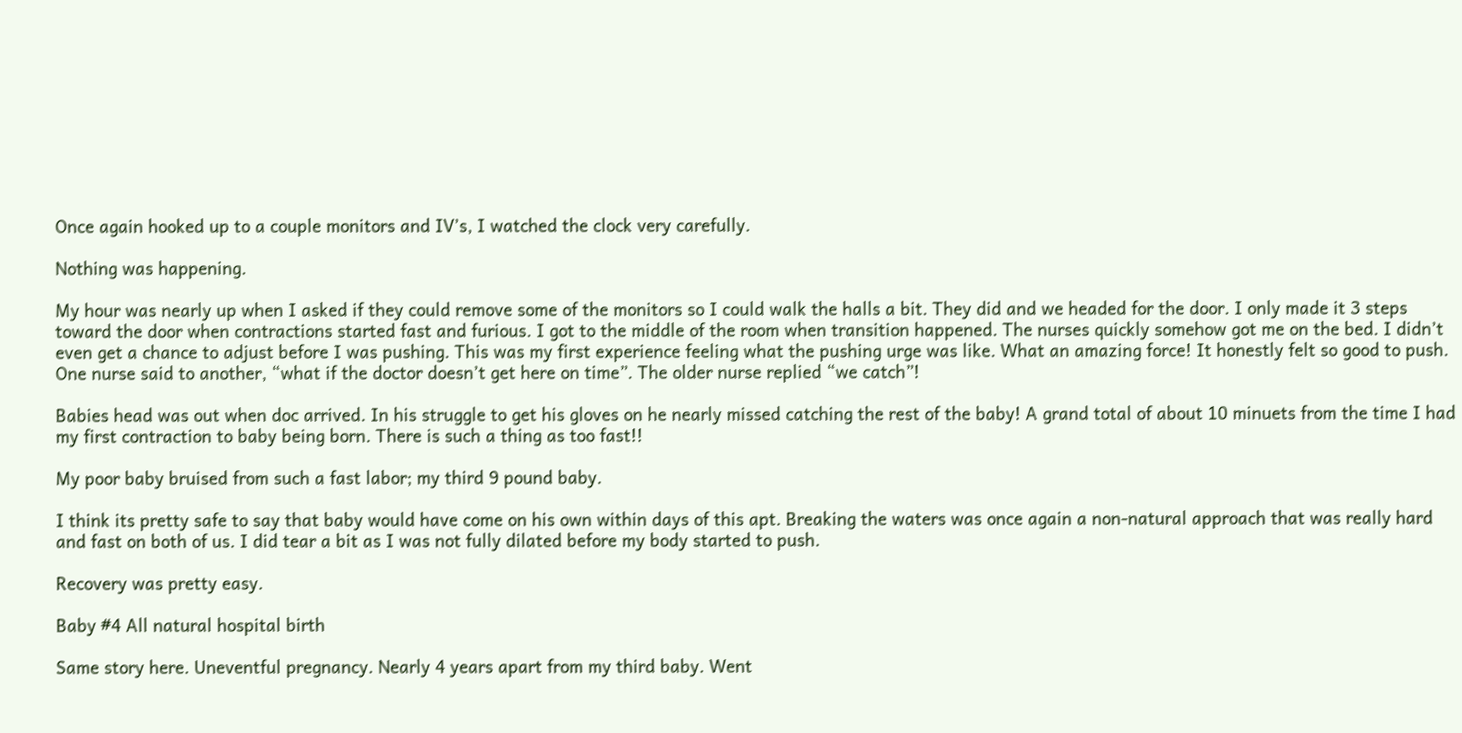Once again hooked up to a couple monitors and IV’s, I watched the clock very carefully.

Nothing was happening.

My hour was nearly up when I asked if they could remove some of the monitors so I could walk the halls a bit. They did and we headed for the door. I only made it 3 steps toward the door when contractions started fast and furious. I got to the middle of the room when transition happened. The nurses quickly somehow got me on the bed. I didn’t even get a chance to adjust before I was pushing. This was my first experience feeling what the pushing urge was like. What an amazing force! It honestly felt so good to push. One nurse said to another, “what if the doctor doesn’t get here on time”. The older nurse replied “we catch”!

Babies head was out when doc arrived. In his struggle to get his gloves on he nearly missed catching the rest of the baby! A grand total of about 10 minuets from the time I had my first contraction to baby being born. There is such a thing as too fast!!

My poor baby bruised from such a fast labor; my third 9 pound baby.

I think its pretty safe to say that baby would have come on his own within days of this apt. Breaking the waters was once again a non-natural approach that was really hard and fast on both of us. I did tear a bit as I was not fully dilated before my body started to push.

Recovery was pretty easy.

Baby #4 All natural hospital birth

Same story here. Uneventful pregnancy. Nearly 4 years apart from my third baby. Went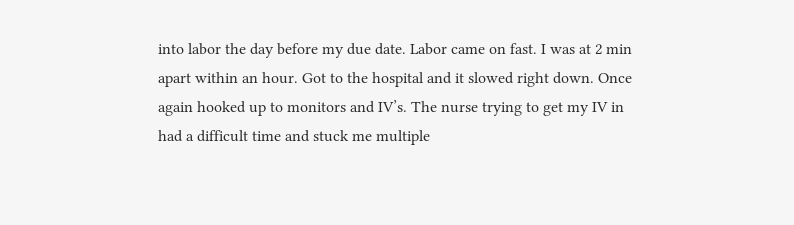into labor the day before my due date. Labor came on fast. I was at 2 min apart within an hour. Got to the hospital and it slowed right down. Once again hooked up to monitors and IV’s. The nurse trying to get my IV in had a difficult time and stuck me multiple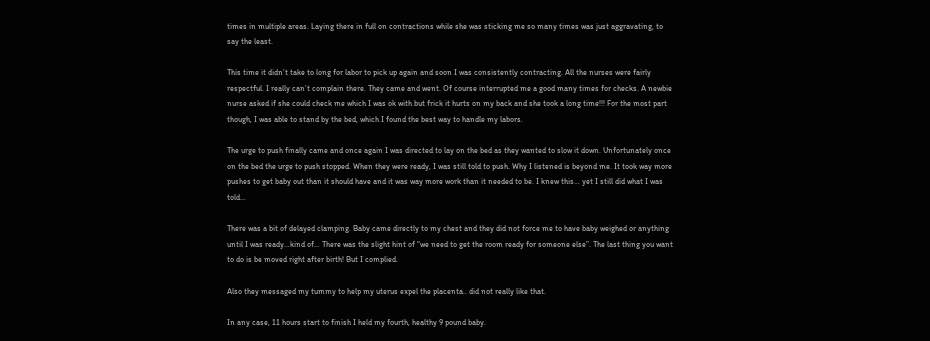times in multiple areas. Laying there in full on contractions while she was sticking me so many times was just aggravating, to say the least.

This time it didn’t take to long for labor to pick up again and soon I was consistently contracting. All the nurses were fairly respectful. I really can’t complain there. They came and went. Of course interrupted me a good many times for checks. A newbie nurse asked if she could check me which I was ok with but frick it hurts on my back and she took a long time!!! For the most part though, I was able to stand by the bed, which I found the best way to handle my labors.

The urge to push finally came and once again I was directed to lay on the bed as they wanted to slow it down. Unfortunately once on the bed the urge to push stopped. When they were ready, I was still told to push. Why I listened is beyond me. It took way more pushes to get baby out than it should have and it was way more work than it needed to be. I knew this… yet I still did what I was told…

There was a bit of delayed clamping. Baby came directly to my chest and they did not force me to have baby weighed or anything until I was ready…kind of… There was the slight hint of “we need to get the room ready for someone else”. The last thing you want to do is be moved right after birth! But I complied.

Also they messaged my tummy to help my uterus expel the placenta.. did not really like that.

In any case, 11 hours start to finish I held my fourth, healthy 9 pound baby.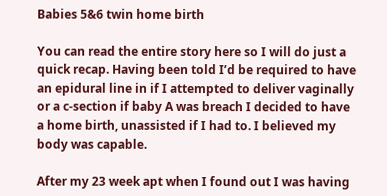Babies 5&6 twin home birth

You can read the entire story here so I will do just a quick recap. Having been told I’d be required to have an epidural line in if I attempted to deliver vaginally or a c-section if baby A was breach I decided to have a home birth, unassisted if I had to. I believed my body was capable.

After my 23 week apt when I found out I was having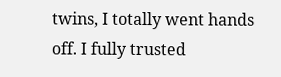twins, I totally went hands off. I fully trusted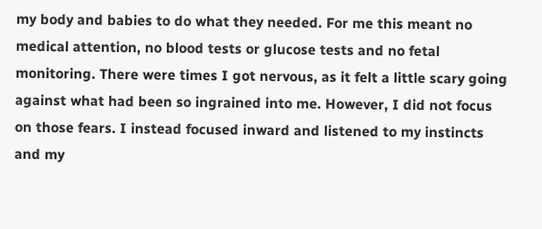my body and babies to do what they needed. For me this meant no medical attention, no blood tests or glucose tests and no fetal monitoring. There were times I got nervous, as it felt a little scary going against what had been so ingrained into me. However, I did not focus on those fears. I instead focused inward and listened to my instincts and my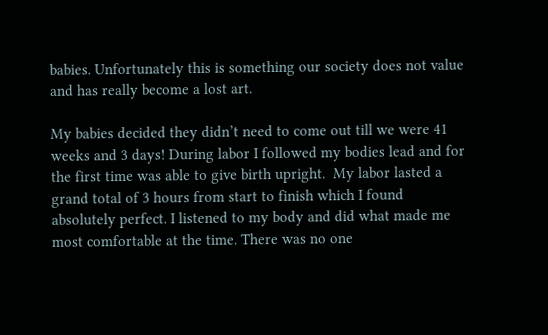babies. Unfortunately this is something our society does not value and has really become a lost art.

My babies decided they didn’t need to come out till we were 41 weeks and 3 days! During labor I followed my bodies lead and for the first time was able to give birth upright.  My labor lasted a grand total of 3 hours from start to finish which I found absolutely perfect. I listened to my body and did what made me most comfortable at the time. There was no one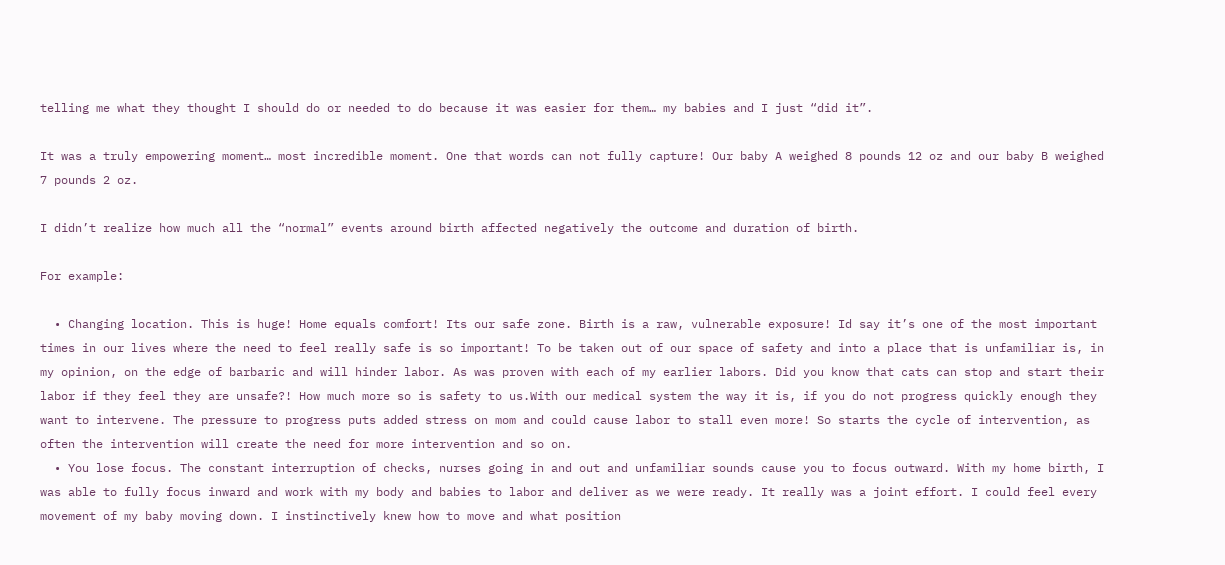telling me what they thought I should do or needed to do because it was easier for them… my babies and I just “did it”.

It was a truly empowering moment… most incredible moment. One that words can not fully capture! Our baby A weighed 8 pounds 12 oz and our baby B weighed 7 pounds 2 oz.

I didn’t realize how much all the “normal” events around birth affected negatively the outcome and duration of birth.

For example:

  • Changing location. This is huge! Home equals comfort! Its our safe zone. Birth is a raw, vulnerable exposure! Id say it’s one of the most important times in our lives where the need to feel really safe is so important! To be taken out of our space of safety and into a place that is unfamiliar is, in my opinion, on the edge of barbaric and will hinder labor. As was proven with each of my earlier labors. Did you know that cats can stop and start their labor if they feel they are unsafe?! How much more so is safety to us.With our medical system the way it is, if you do not progress quickly enough they want to intervene. The pressure to progress puts added stress on mom and could cause labor to stall even more! So starts the cycle of intervention, as often the intervention will create the need for more intervention and so on.
  • You lose focus. The constant interruption of checks, nurses going in and out and unfamiliar sounds cause you to focus outward. With my home birth, I was able to fully focus inward and work with my body and babies to labor and deliver as we were ready. It really was a joint effort. I could feel every movement of my baby moving down. I instinctively knew how to move and what position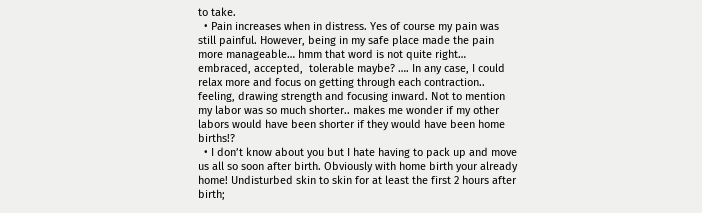to take.
  • Pain increases when in distress. Yes of course my pain was still painful. However, being in my safe place made the pain more manageable… hmm that word is not quite right… embraced, accepted,  tolerable maybe? …. In any case, I could relax more and focus on getting through each contraction.. feeling, drawing strength and focusing inward. Not to mention my labor was so much shorter.. makes me wonder if my other labors would have been shorter if they would have been home births!?
  • I don’t know about you but I hate having to pack up and move us all so soon after birth. Obviously with home birth your already home! Undisturbed skin to skin for at least the first 2 hours after birth;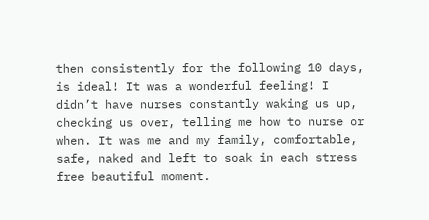then consistently for the following 10 days, is ideal! It was a wonderful feeling! I didn’t have nurses constantly waking us up, checking us over, telling me how to nurse or when. It was me and my family, comfortable, safe, naked and left to soak in each stress free beautiful moment.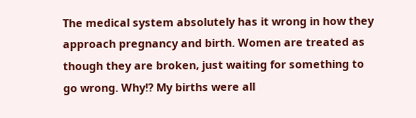The medical system absolutely has it wrong in how they approach pregnancy and birth. Women are treated as though they are broken, just waiting for something to go wrong. Why!? My births were all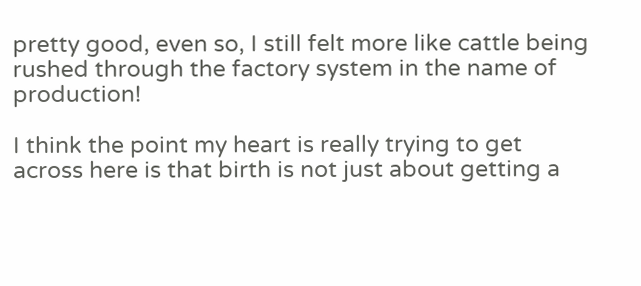pretty good, even so, I still felt more like cattle being rushed through the factory system in the name of production!

I think the point my heart is really trying to get across here is that birth is not just about getting a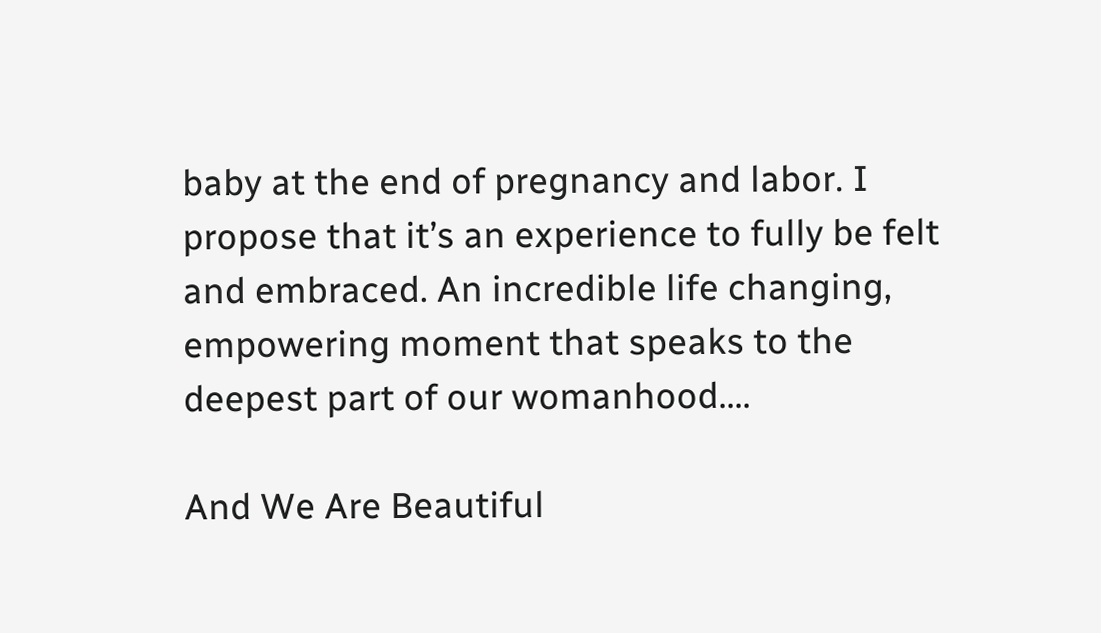baby at the end of pregnancy and labor. I propose that it’s an experience to fully be felt and embraced. An incredible life changing, empowering moment that speaks to the deepest part of our womanhood….

And We Are Beautiful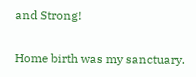and Strong!

Home birth was my sanctuary.